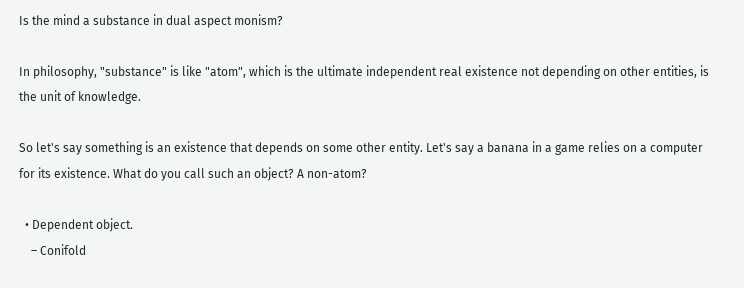Is the mind a substance in dual aspect monism?

In philosophy, "substance" is like "atom", which is the ultimate independent real existence not depending on other entities, is the unit of knowledge.

So let's say something is an existence that depends on some other entity. Let's say a banana in a game relies on a computer for its existence. What do you call such an object? A non-atom?

  • Dependent object.
    – Conifold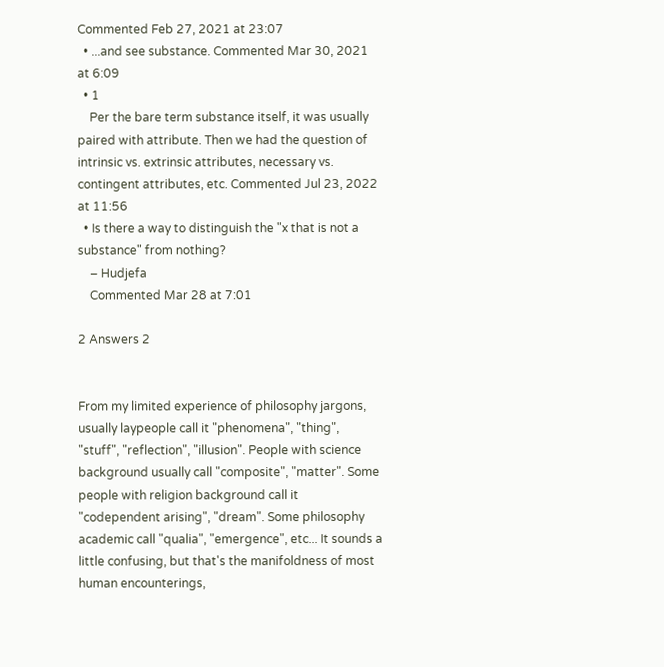Commented Feb 27, 2021 at 23:07
  • ...and see substance. Commented Mar 30, 2021 at 6:09
  • 1
    Per the bare term substance itself, it was usually paired with attribute. Then we had the question of intrinsic vs. extrinsic attributes, necessary vs. contingent attributes, etc. Commented Jul 23, 2022 at 11:56
  • Is there a way to distinguish the "x that is not a substance" from nothing?
    – Hudjefa
    Commented Mar 28 at 7:01

2 Answers 2


From my limited experience of philosophy jargons, usually laypeople call it "phenomena", "thing", "stuff", "reflection", "illusion". People with science background usually call "composite", "matter". Some people with religion background call it "codependent arising", "dream". Some philosophy academic call "qualia", "emergence", etc... It sounds a little confusing, but that's the manifoldness of most human encounterings,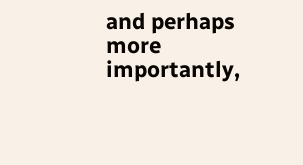and perhaps more importantly,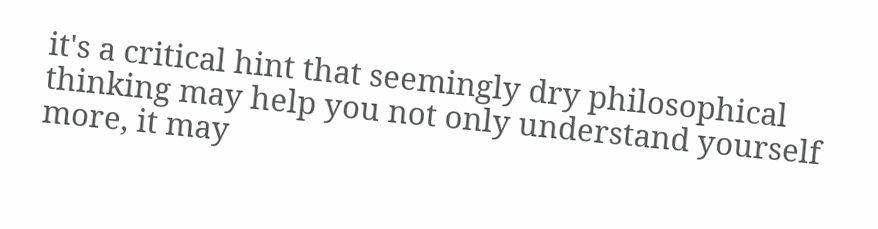it's a critical hint that seemingly dry philosophical thinking may help you not only understand yourself more, it may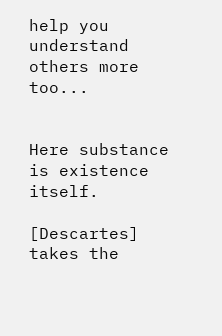help you understand others more too...


Here substance is existence itself.

[Descartes] takes the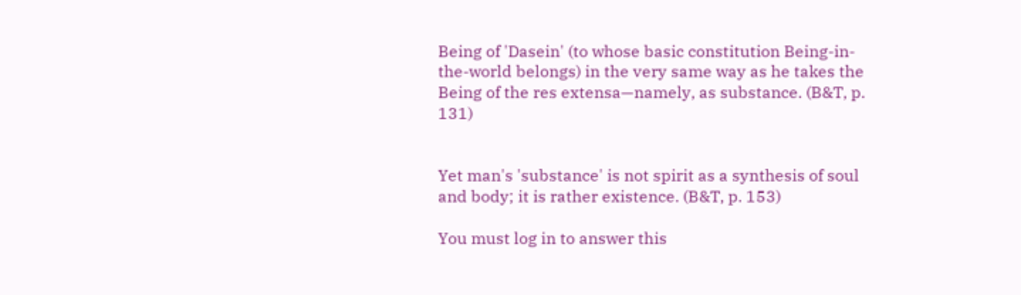Being of 'Dasein' (to whose basic constitution Being-in-the-world belongs) in the very same way as he takes the Being of the res extensa—namely, as substance. (B&T, p. 131)


Yet man's 'substance' is not spirit as a synthesis of soul and body; it is rather existence. (B&T, p. 153)

You must log in to answer this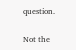question.

Not the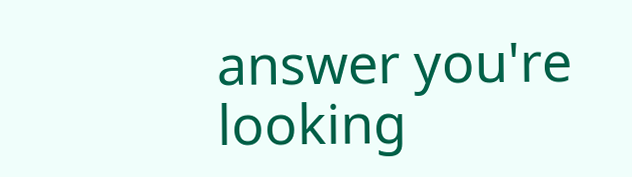answer you're looking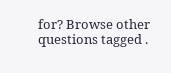for? Browse other questions tagged .